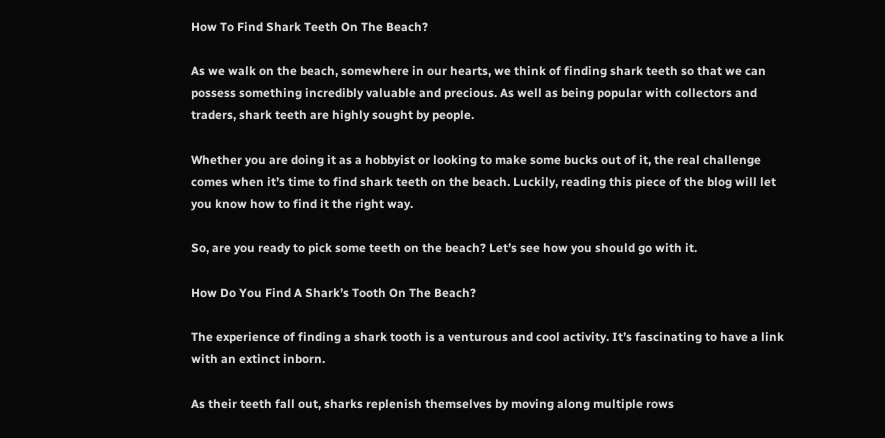How To Find Shark Teeth On The Beach?

As we walk on the beach, somewhere in our hearts, we think of finding shark teeth so that we can possess something incredibly valuable and precious. As well as being popular with collectors and traders, shark teeth are highly sought by people.

Whether you are doing it as a hobbyist or looking to make some bucks out of it, the real challenge comes when it’s time to find shark teeth on the beach. Luckily, reading this piece of the blog will let you know how to find it the right way.

So, are you ready to pick some teeth on the beach? Let’s see how you should go with it.

How Do You Find A Shark’s Tooth On The Beach?

The experience of finding a shark tooth is a venturous and cool activity. It’s fascinating to have a link with an extinct inborn.

As their teeth fall out, sharks replenish themselves by moving along multiple rows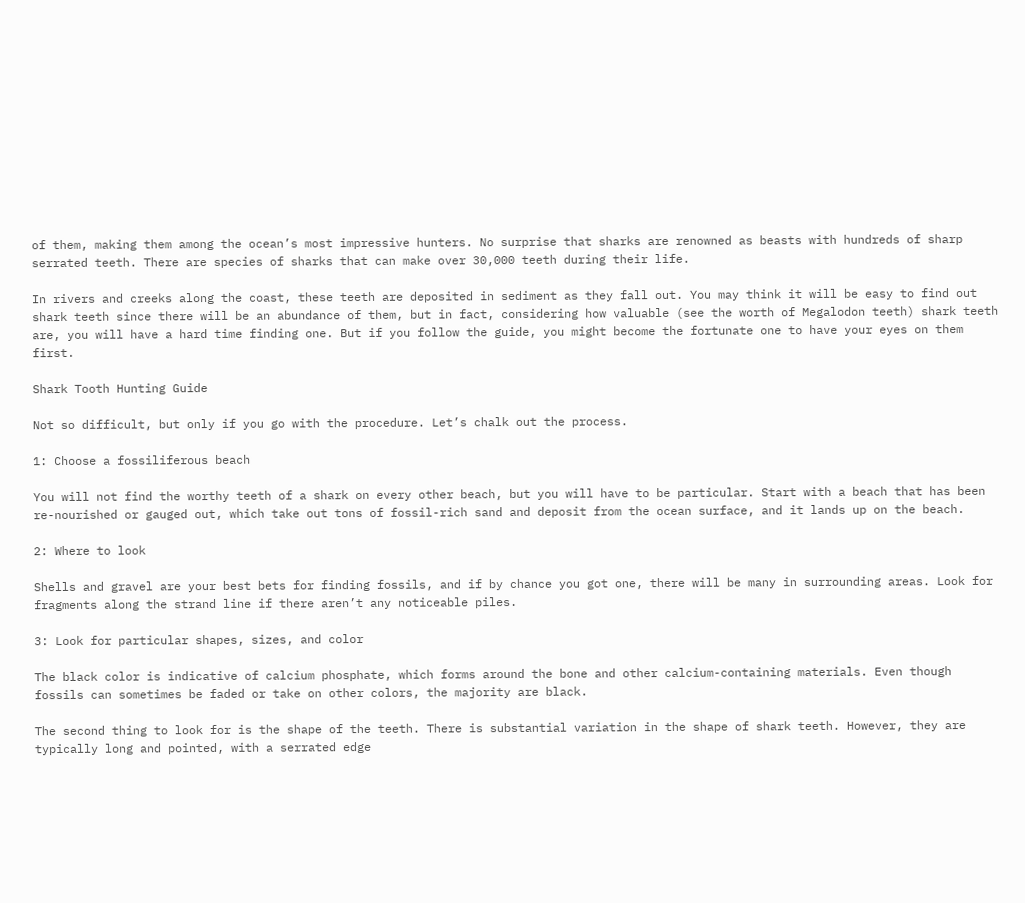of them, making them among the ocean’s most impressive hunters. No surprise that sharks are renowned as beasts with hundreds of sharp serrated teeth. There are species of sharks that can make over 30,000 teeth during their life.

In rivers and creeks along the coast, these teeth are deposited in sediment as they fall out. You may think it will be easy to find out shark teeth since there will be an abundance of them, but in fact, considering how valuable (see the worth of Megalodon teeth) shark teeth are, you will have a hard time finding one. But if you follow the guide, you might become the fortunate one to have your eyes on them first.

Shark Tooth Hunting Guide

Not so difficult, but only if you go with the procedure. Let’s chalk out the process.

1: Choose a fossiliferous beach

You will not find the worthy teeth of a shark on every other beach, but you will have to be particular. Start with a beach that has been re-nourished or gauged out, which take out tons of fossil-rich sand and deposit from the ocean surface, and it lands up on the beach.

2: Where to look

Shells and gravel are your best bets for finding fossils, and if by chance you got one, there will be many in surrounding areas. Look for fragments along the strand line if there aren’t any noticeable piles.

3: Look for particular shapes, sizes, and color

The black color is indicative of calcium phosphate, which forms around the bone and other calcium-containing materials. Even though fossils can sometimes be faded or take on other colors, the majority are black.

The second thing to look for is the shape of the teeth. There is substantial variation in the shape of shark teeth. However, they are typically long and pointed, with a serrated edge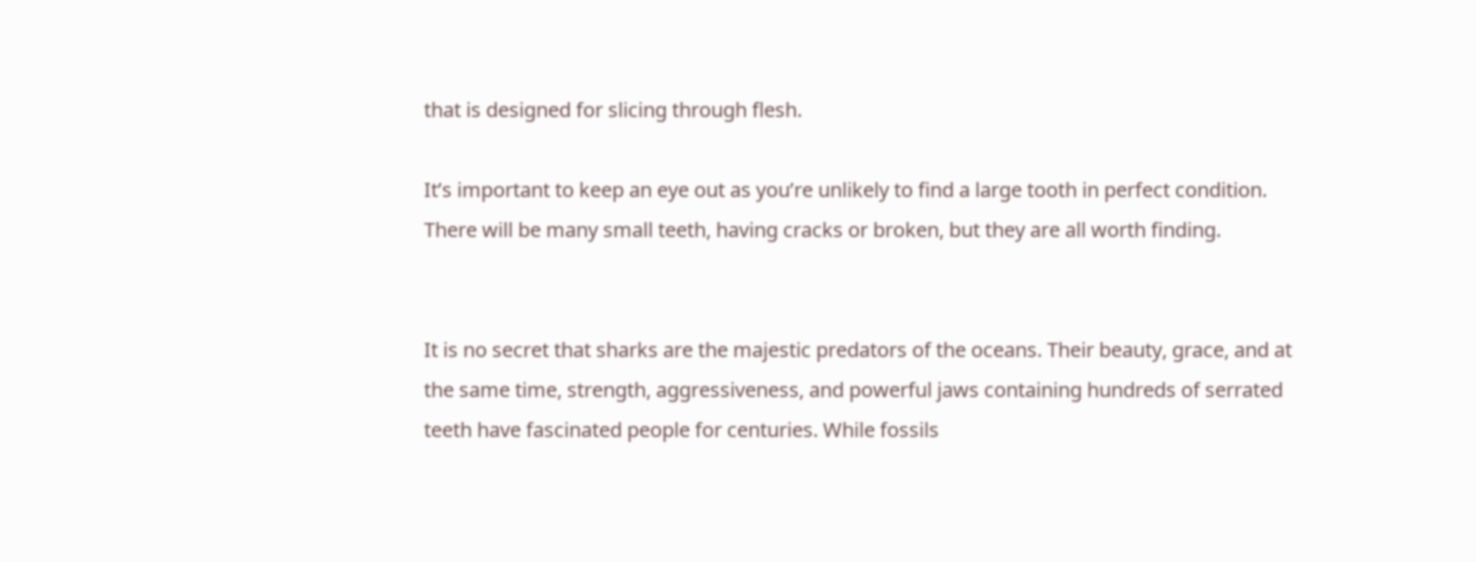that is designed for slicing through flesh.

It’s important to keep an eye out as you’re unlikely to find a large tooth in perfect condition. There will be many small teeth, having cracks or broken, but they are all worth finding.


It is no secret that sharks are the majestic predators of the oceans. Their beauty, grace, and at the same time, strength, aggressiveness, and powerful jaws containing hundreds of serrated teeth have fascinated people for centuries. While fossils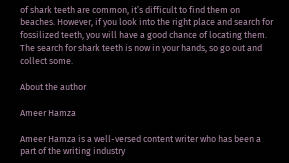of shark teeth are common, it’s difficult to find them on beaches. However, if you look into the right place and search for fossilized teeth, you will have a good chance of locating them. The search for shark teeth is now in your hands, so go out and collect some.

About the author

Ameer Hamza

Ameer Hamza is a well-versed content writer who has been a part of the writing industry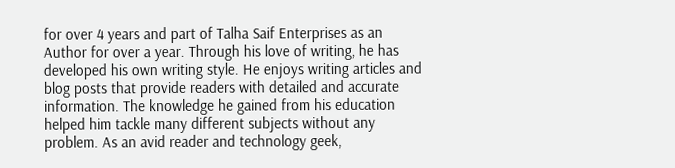for over 4 years and part of Talha Saif Enterprises as an Author for over a year. Through his love of writing, he has developed his own writing style. He enjoys writing articles and blog posts that provide readers with detailed and accurate information. The knowledge he gained from his education helped him tackle many different subjects without any problem. As an avid reader and technology geek,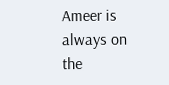Ameer is always on the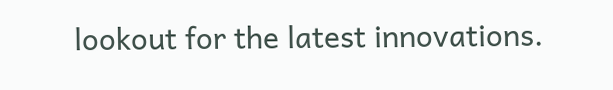lookout for the latest innovations.